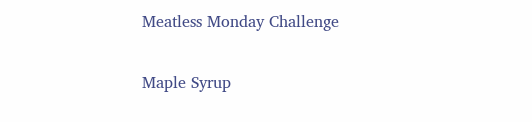Meatless Monday Challenge

Maple Syrup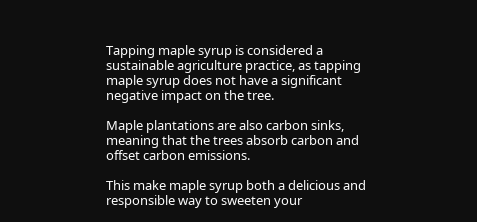Tapping maple syrup is considered a sustainable agriculture practice, as tapping maple syrup does not have a significant negative impact on the tree.

Maple plantations are also carbon sinks, meaning that the trees absorb carbon and offset carbon emissions.

This make maple syrup both a delicious and responsible way to sweeten your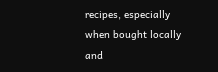recipes, especially when bought locally and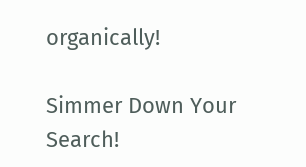organically!

Simmer Down Your Search!